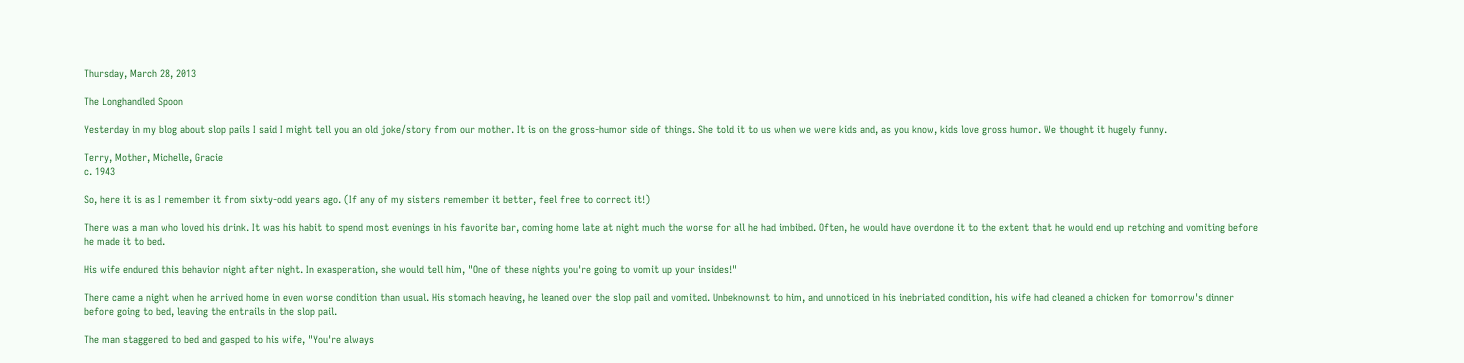Thursday, March 28, 2013

The Longhandled Spoon

Yesterday in my blog about slop pails I said I might tell you an old joke/story from our mother. It is on the gross-humor side of things. She told it to us when we were kids and, as you know, kids love gross humor. We thought it hugely funny.

Terry, Mother, Michelle, Gracie
c. 1943

So, here it is as I remember it from sixty-odd years ago. (If any of my sisters remember it better, feel free to correct it!)

There was a man who loved his drink. It was his habit to spend most evenings in his favorite bar, coming home late at night much the worse for all he had imbibed. Often, he would have overdone it to the extent that he would end up retching and vomiting before he made it to bed.

His wife endured this behavior night after night. In exasperation, she would tell him, "One of these nights you're going to vomit up your insides!"

There came a night when he arrived home in even worse condition than usual. His stomach heaving, he leaned over the slop pail and vomited. Unbeknownst to him, and unnoticed in his inebriated condition, his wife had cleaned a chicken for tomorrow's dinner before going to bed, leaving the entrails in the slop pail.

The man staggered to bed and gasped to his wife, "You're always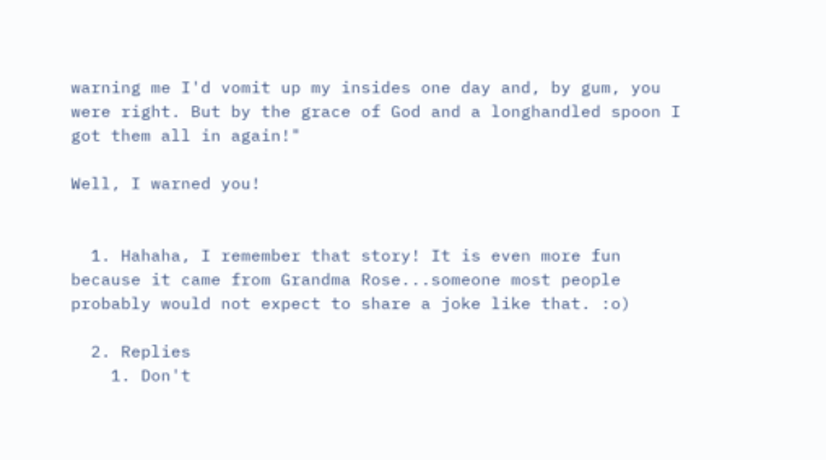warning me I'd vomit up my insides one day and, by gum, you were right. But by the grace of God and a longhandled spoon I got them all in again!"

Well, I warned you!


  1. Hahaha, I remember that story! It is even more fun because it came from Grandma Rose...someone most people probably would not expect to share a joke like that. :o)

  2. Replies
    1. Don't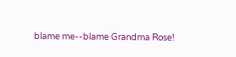blame me--blame Grandma Rose!